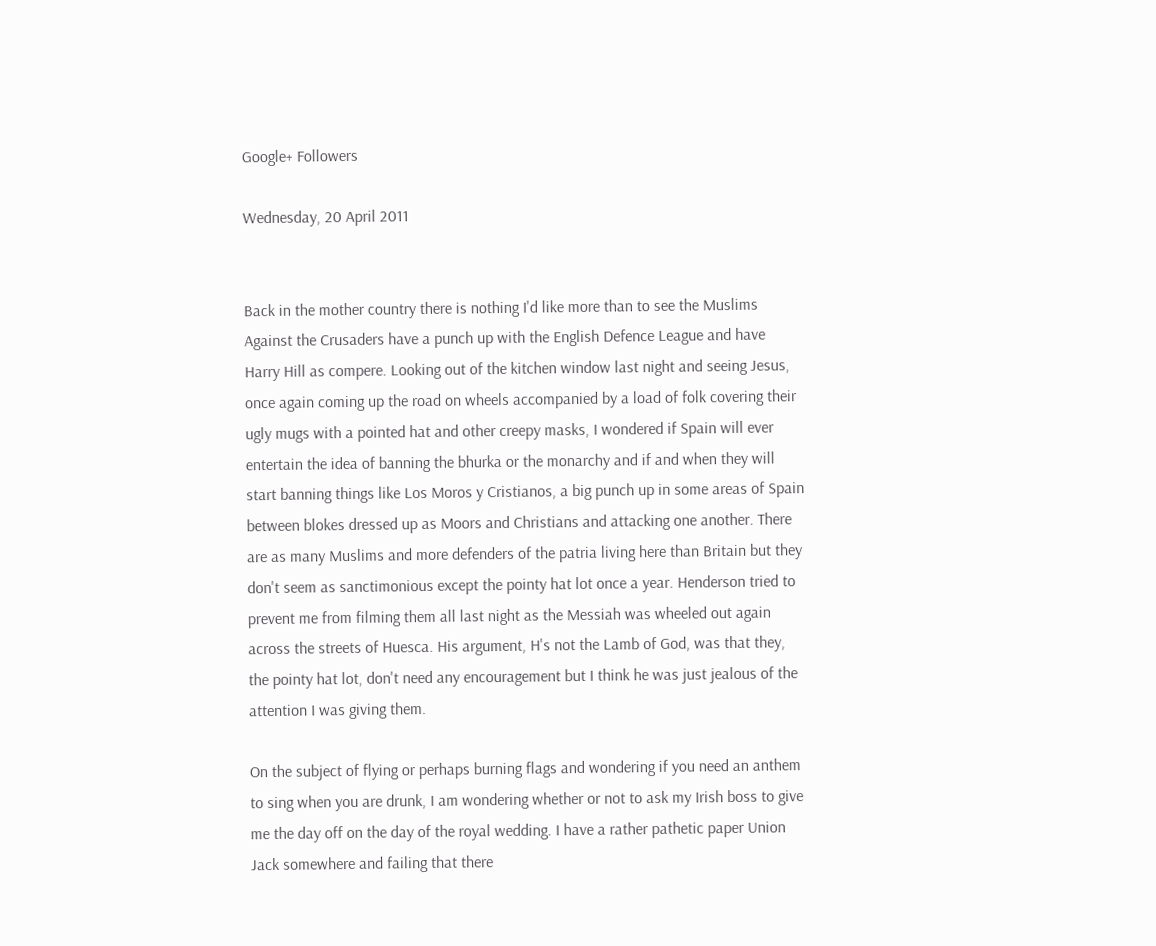Google+ Followers

Wednesday, 20 April 2011


Back in the mother country there is nothing I'd like more than to see the Muslims Against the Crusaders have a punch up with the English Defence League and have Harry Hill as compere. Looking out of the kitchen window last night and seeing Jesus, once again coming up the road on wheels accompanied by a load of folk covering their ugly mugs with a pointed hat and other creepy masks, I wondered if Spain will ever entertain the idea of banning the bhurka or the monarchy and if and when they will start banning things like Los Moros y Cristianos, a big punch up in some areas of Spain between blokes dressed up as Moors and Christians and attacking one another. There are as many Muslims and more defenders of the patria living here than Britain but they don't seem as sanctimonious except the pointy hat lot once a year. Henderson tried to prevent me from filming them all last night as the Messiah was wheeled out again across the streets of Huesca. His argument, H's not the Lamb of God, was that they, the pointy hat lot, don't need any encouragement but I think he was just jealous of the attention I was giving them.

On the subject of flying or perhaps burning flags and wondering if you need an anthem to sing when you are drunk, I am wondering whether or not to ask my Irish boss to give me the day off on the day of the royal wedding. I have a rather pathetic paper Union Jack somewhere and failing that there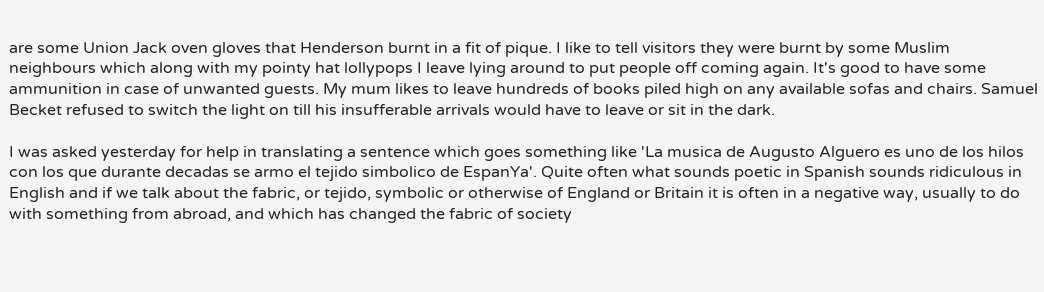are some Union Jack oven gloves that Henderson burnt in a fit of pique. I like to tell visitors they were burnt by some Muslim neighbours which along with my pointy hat lollypops I leave lying around to put people off coming again. It's good to have some ammunition in case of unwanted guests. My mum likes to leave hundreds of books piled high on any available sofas and chairs. Samuel Becket refused to switch the light on till his insufferable arrivals would have to leave or sit in the dark.

I was asked yesterday for help in translating a sentence which goes something like 'La musica de Augusto Alguero es uno de los hilos con los que durante decadas se armo el tejido simbolico de EspanYa'. Quite often what sounds poetic in Spanish sounds ridiculous in English and if we talk about the fabric, or tejido, symbolic or otherwise of England or Britain it is often in a negative way, usually to do with something from abroad, and which has changed the fabric of society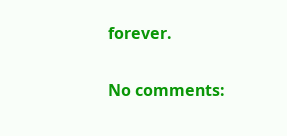forever.

No comments: